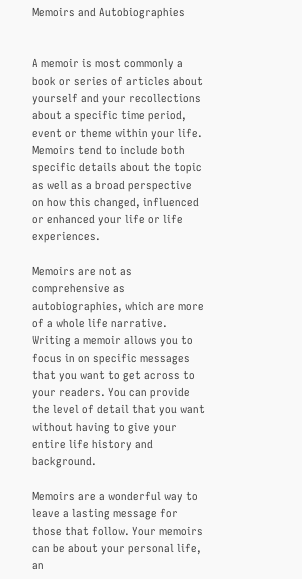Memoirs and Autobiographies


A memoir is most commonly a book or series of articles about yourself and your recollections about a specific time period, event or theme within your life. Memoirs tend to include both specific details about the topic as well as a broad perspective on how this changed, influenced or enhanced your life or life experiences.

Memoirs are not as comprehensive as autobiographies, which are more of a whole life narrative. Writing a memoir allows you to focus in on specific messages that you want to get across to your readers. You can provide the level of detail that you want without having to give your entire life history and background.

Memoirs are a wonderful way to leave a lasting message for those that follow. Your memoirs can be about your personal life, an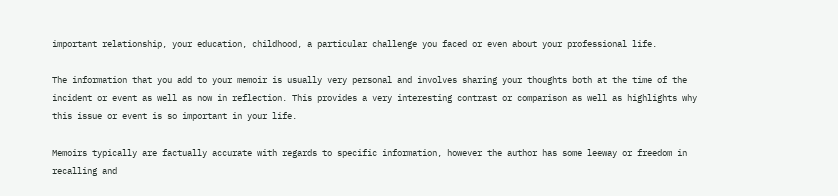important relationship, your education, childhood, a particular challenge you faced or even about your professional life.

The information that you add to your memoir is usually very personal and involves sharing your thoughts both at the time of the incident or event as well as now in reflection. This provides a very interesting contrast or comparison as well as highlights why this issue or event is so important in your life.

Memoirs typically are factually accurate with regards to specific information, however the author has some leeway or freedom in recalling and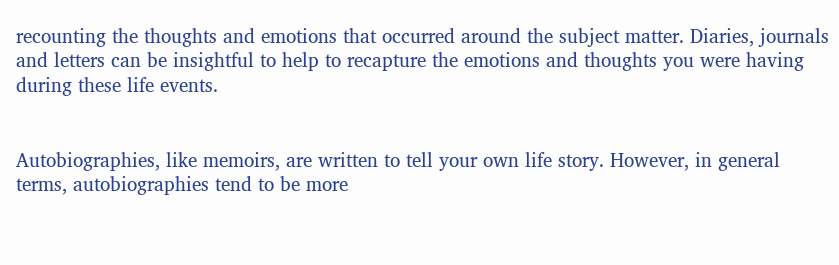recounting the thoughts and emotions that occurred around the subject matter. Diaries, journals and letters can be insightful to help to recapture the emotions and thoughts you were having during these life events.


Autobiographies, like memoirs, are written to tell your own life story. However, in general terms, autobiographies tend to be more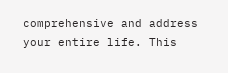comprehensive and address your entire life. This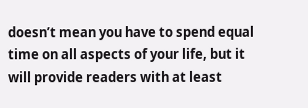doesn’t mean you have to spend equal time on all aspects of your life, but it will provide readers with at least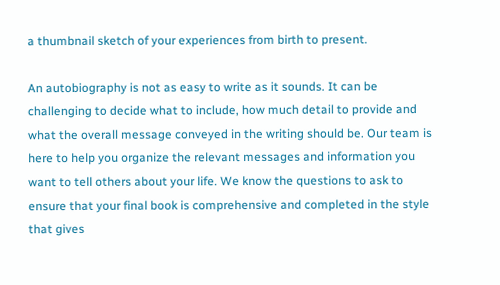a thumbnail sketch of your experiences from birth to present.

An autobiography is not as easy to write as it sounds. It can be challenging to decide what to include, how much detail to provide and what the overall message conveyed in the writing should be. Our team is here to help you organize the relevant messages and information you want to tell others about your life. We know the questions to ask to ensure that your final book is comprehensive and completed in the style that gives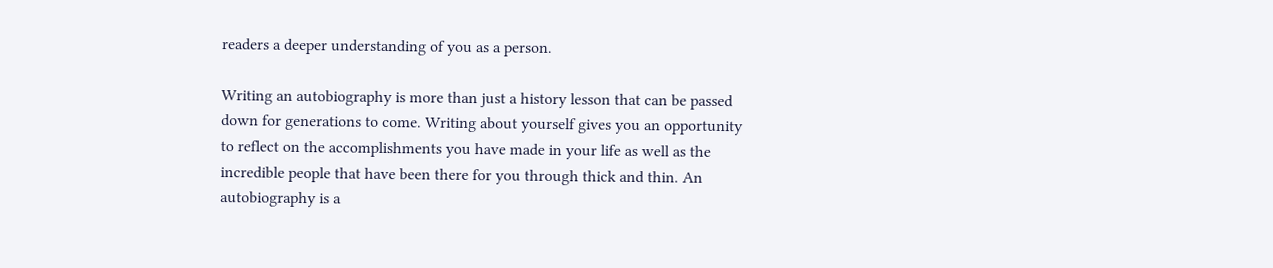readers a deeper understanding of you as a person.

Writing an autobiography is more than just a history lesson that can be passed down for generations to come. Writing about yourself gives you an opportunity to reflect on the accomplishments you have made in your life as well as the incredible people that have been there for you through thick and thin. An autobiography is a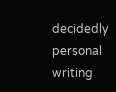decidedly personal writing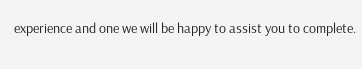experience and one we will be happy to assist you to complete.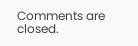Comments are closed.